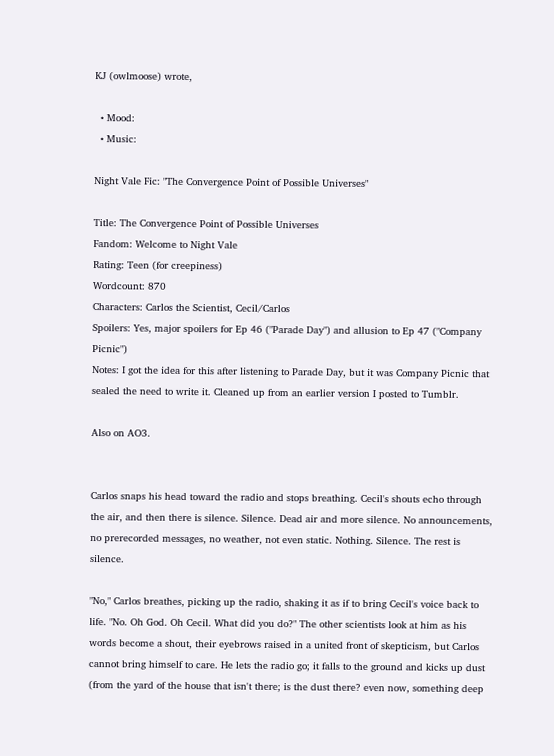KJ (owlmoose) wrote,

  • Mood:
  • Music:

Night Vale Fic: "The Convergence Point of Possible Universes"

Title: The Convergence Point of Possible Universes
Fandom: Welcome to Night Vale
Rating: Teen (for creepiness)
Wordcount: 870
Characters: Carlos the Scientist, Cecil/Carlos
Spoilers: Yes, major spoilers for Ep 46 ("Parade Day") and allusion to Ep 47 ("Company Picnic")
Notes: I got the idea for this after listening to Parade Day, but it was Company Picnic that sealed the need to write it. Cleaned up from an earlier version I posted to Tumblr.

Also on AO3.


Carlos snaps his head toward the radio and stops breathing. Cecil's shouts echo through the air, and then there is silence. Silence. Dead air and more silence. No announcements, no prerecorded messages, no weather, not even static. Nothing. Silence. The rest is silence.

"No," Carlos breathes, picking up the radio, shaking it as if to bring Cecil's voice back to life. "No. Oh God. Oh Cecil. What did you do?" The other scientists look at him as his words become a shout, their eyebrows raised in a united front of skepticism, but Carlos cannot bring himself to care. He lets the radio go; it falls to the ground and kicks up dust (from the yard of the house that isn't there; is the dust there? even now, something deep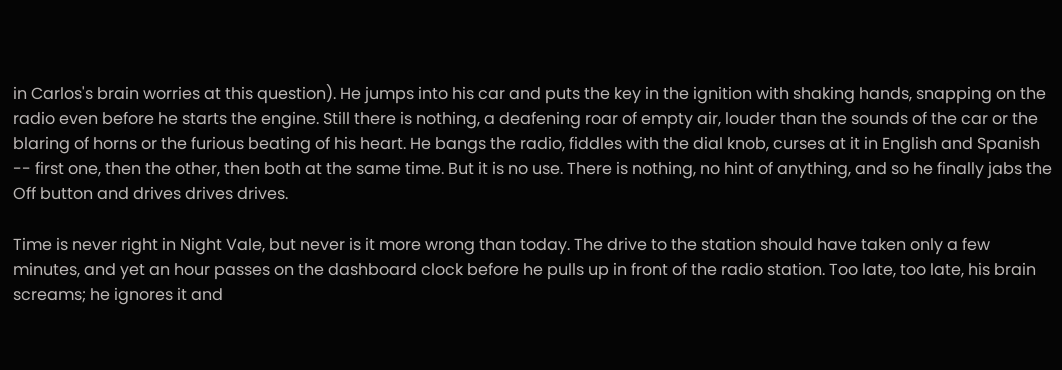in Carlos's brain worries at this question). He jumps into his car and puts the key in the ignition with shaking hands, snapping on the radio even before he starts the engine. Still there is nothing, a deafening roar of empty air, louder than the sounds of the car or the blaring of horns or the furious beating of his heart. He bangs the radio, fiddles with the dial knob, curses at it in English and Spanish -- first one, then the other, then both at the same time. But it is no use. There is nothing, no hint of anything, and so he finally jabs the Off button and drives drives drives.

Time is never right in Night Vale, but never is it more wrong than today. The drive to the station should have taken only a few minutes, and yet an hour passes on the dashboard clock before he pulls up in front of the radio station. Too late, too late, his brain screams; he ignores it and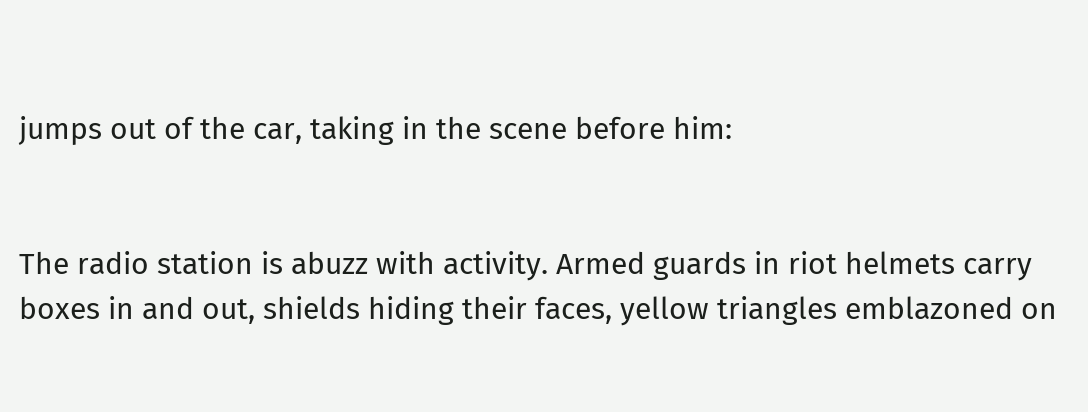jumps out of the car, taking in the scene before him:


The radio station is abuzz with activity. Armed guards in riot helmets carry boxes in and out, shields hiding their faces, yellow triangles emblazoned on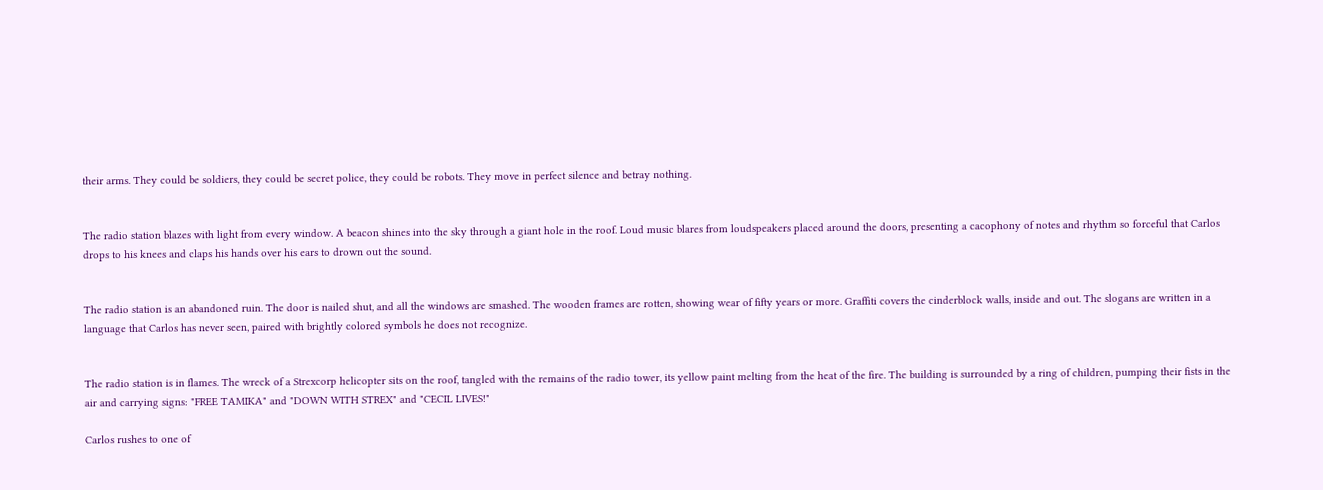their arms. They could be soldiers, they could be secret police, they could be robots. They move in perfect silence and betray nothing.


The radio station blazes with light from every window. A beacon shines into the sky through a giant hole in the roof. Loud music blares from loudspeakers placed around the doors, presenting a cacophony of notes and rhythm so forceful that Carlos drops to his knees and claps his hands over his ears to drown out the sound.


The radio station is an abandoned ruin. The door is nailed shut, and all the windows are smashed. The wooden frames are rotten, showing wear of fifty years or more. Graffiti covers the cinderblock walls, inside and out. The slogans are written in a language that Carlos has never seen, paired with brightly colored symbols he does not recognize.


The radio station is in flames. The wreck of a Strexcorp helicopter sits on the roof, tangled with the remains of the radio tower, its yellow paint melting from the heat of the fire. The building is surrounded by a ring of children, pumping their fists in the air and carrying signs: "FREE TAMIKA" and "DOWN WITH STREX" and "CECIL LIVES!"

Carlos rushes to one of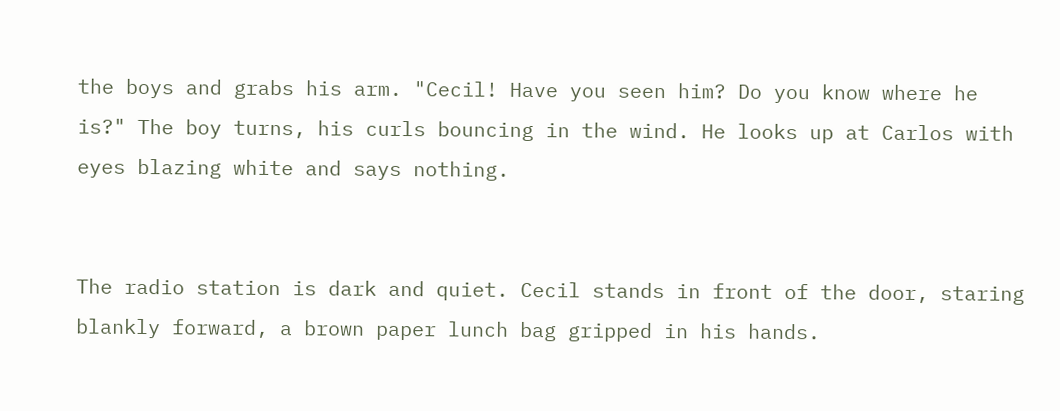the boys and grabs his arm. "Cecil! Have you seen him? Do you know where he is?" The boy turns, his curls bouncing in the wind. He looks up at Carlos with eyes blazing white and says nothing.


The radio station is dark and quiet. Cecil stands in front of the door, staring blankly forward, a brown paper lunch bag gripped in his hands.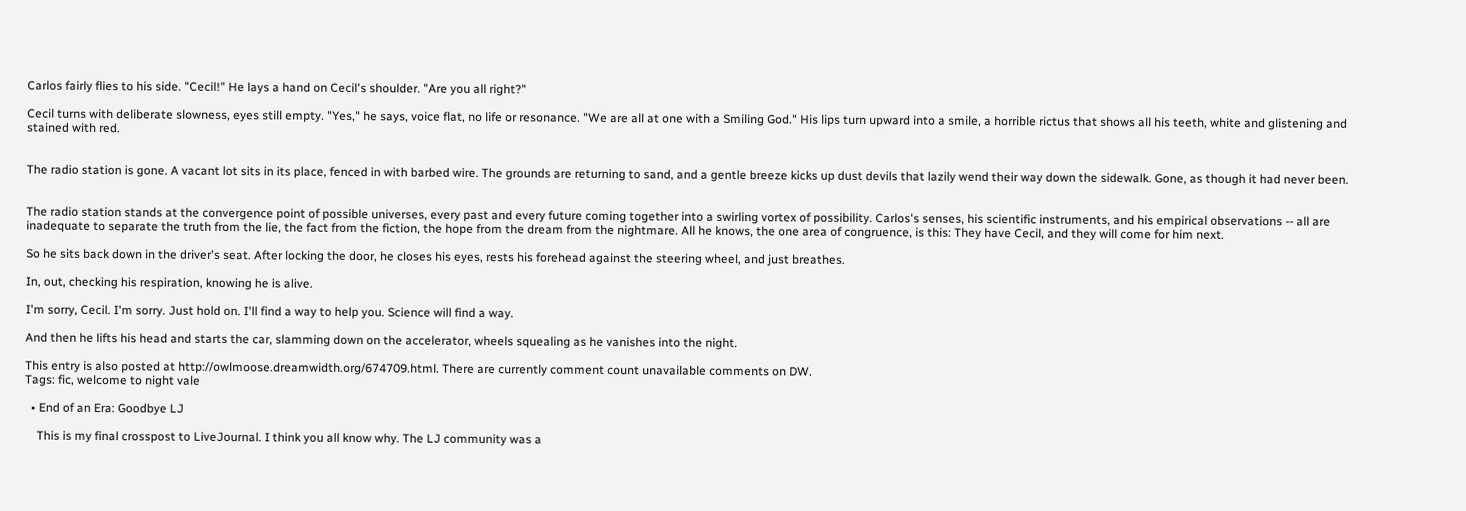Carlos fairly flies to his side. "Cecil!" He lays a hand on Cecil's shoulder. "Are you all right?"

Cecil turns with deliberate slowness, eyes still empty. "Yes," he says, voice flat, no life or resonance. "We are all at one with a Smiling God." His lips turn upward into a smile, a horrible rictus that shows all his teeth, white and glistening and stained with red.


The radio station is gone. A vacant lot sits in its place, fenced in with barbed wire. The grounds are returning to sand, and a gentle breeze kicks up dust devils that lazily wend their way down the sidewalk. Gone, as though it had never been.


The radio station stands at the convergence point of possible universes, every past and every future coming together into a swirling vortex of possibility. Carlos's senses, his scientific instruments, and his empirical observations -- all are inadequate to separate the truth from the lie, the fact from the fiction, the hope from the dream from the nightmare. All he knows, the one area of congruence, is this: They have Cecil, and they will come for him next.

So he sits back down in the driver's seat. After locking the door, he closes his eyes, rests his forehead against the steering wheel, and just breathes.

In, out, checking his respiration, knowing he is alive.

I'm sorry, Cecil. I'm sorry. Just hold on. I'll find a way to help you. Science will find a way.

And then he lifts his head and starts the car, slamming down on the accelerator, wheels squealing as he vanishes into the night.

This entry is also posted at http://owlmoose.dreamwidth.org/674709.html. There are currently comment count unavailable comments on DW.
Tags: fic, welcome to night vale

  • End of an Era: Goodbye LJ

    This is my final crosspost to LiveJournal. I think you all know why. The LJ community was a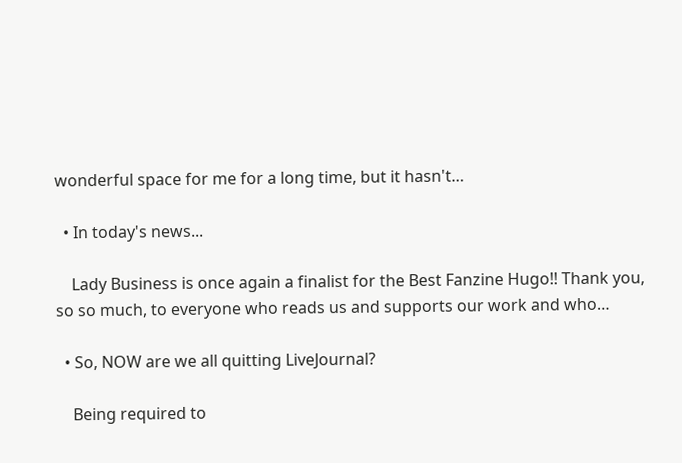wonderful space for me for a long time, but it hasn't…

  • In today's news...

    Lady Business is once again a finalist for the Best Fanzine Hugo!! Thank you, so so much, to everyone who reads us and supports our work and who…

  • So, NOW are we all quitting LiveJournal?

    Being required to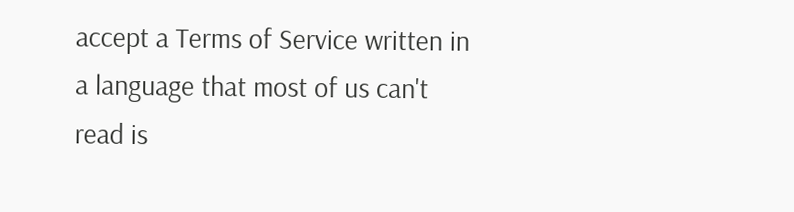accept a Terms of Service written in a language that most of us can't read is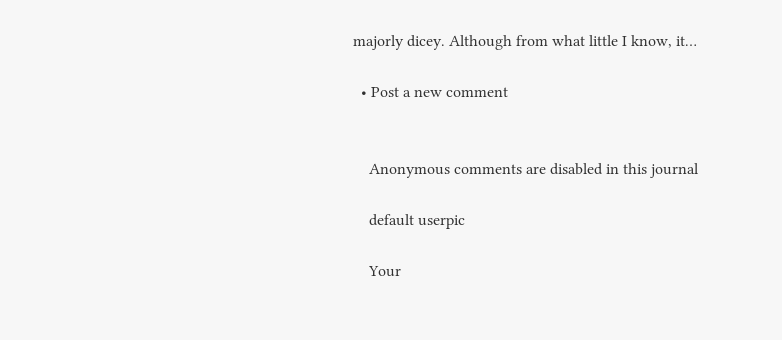majorly dicey. Although from what little I know, it…

  • Post a new comment


    Anonymous comments are disabled in this journal

    default userpic

    Your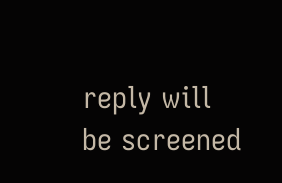reply will be screened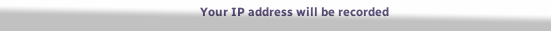Your IP address will be recorded